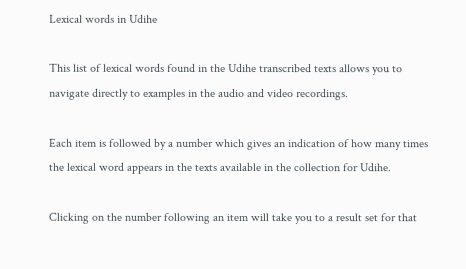Lexical words in Udihe

This list of lexical words found in the Udihe transcribed texts allows you to navigate directly to examples in the audio and video recordings.

Each item is followed by a number which gives an indication of how many times the lexical word appears in the texts available in the collection for Udihe.

Clicking on the number following an item will take you to a result set for that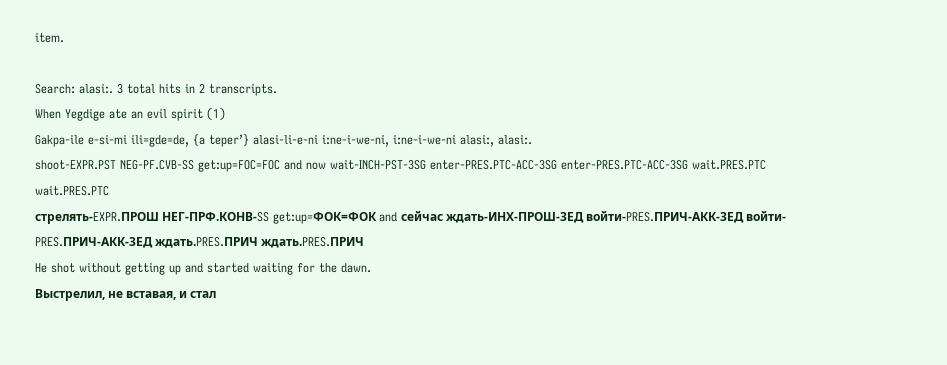item.

Search: alasi:. 3 total hits in 2 transcripts.
When Yegdige ate an evil spirit (1)
Gakpa-ile e-si-mi ili=gde=de, {a teper’} alasi-li-e-ni i:ne-i-we-ni, i:ne-i-we-ni alasi:, alasi:.
shoot-EXPR.PST NEG-PF.CVB-SS get:up=FOC=FOC and now wait-INCH-PST-3SG enter-PRES.PTC-ACC-3SG enter-PRES.PTC-ACC-3SG wait.PRES.PTC wait.PRES.PTC
стрелять-EXPR.ПРОШ НЕГ-ПРФ.КОНВ-SS get:up=ФОК=ФОК and сейчас ждать-ИНХ-ПРОШ-3ЕД войти-PRES.ПРИЧ-АКК-3ЕД войти-PRES.ПРИЧ-АКК-3ЕД ждать.PRES.ПРИЧ ждать.PRES.ПРИЧ
He shot without getting up and started waiting for the dawn.
Выстрелил, не вставая, и стал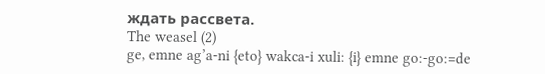ждать рассвета.
The weasel (2)
ge, emne ag’a-ni {eto} wakca-i xuli: {i} emne go:-go:=de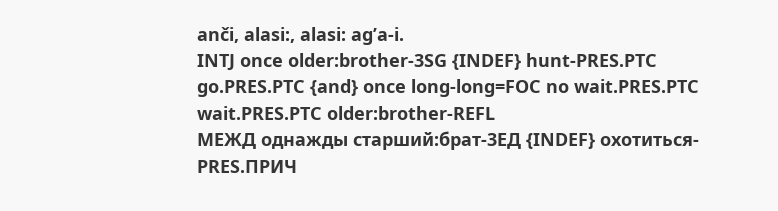anči, alasi:, alasi: ag’a-i.
INTJ once older:brother-3SG {INDEF} hunt-PRES.PTC go.PRES.PTC {and} once long-long=FOC no wait.PRES.PTC wait.PRES.PTC older:brother-REFL
МЕЖД однажды старший:брат-3ЕД {INDEF} охотиться-PRES.ПРИЧ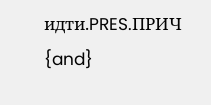идти.PRES.ПРИЧ {and}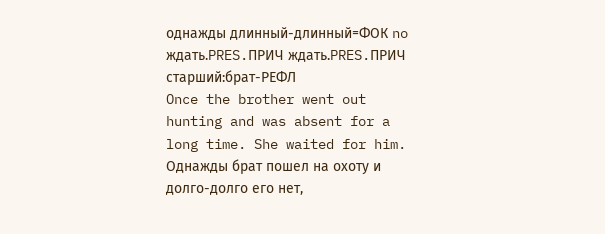однажды длинный-длинный=ФОК no ждать.PRES.ПРИЧ ждать.PRES.ПРИЧ старший:брат-РЕФЛ
Once the brother went out hunting and was absent for a long time. She waited for him.
Однажды брат пошел на охоту и долго-долго его нет,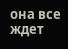она все ждет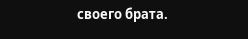своего брата.